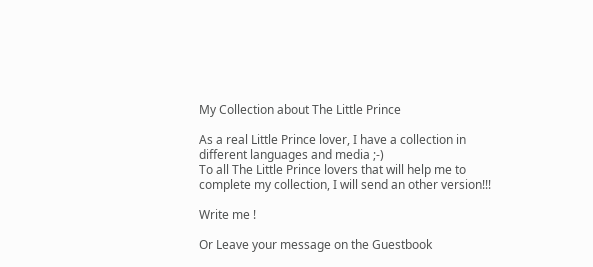My Collection about The Little Prince

As a real Little Prince lover, I have a collection in different languages and media ;-)
To all The Little Prince lovers that will help me to complete my collection, I will send an other version!!!

Write me !

Or Leave your message on the Guestbook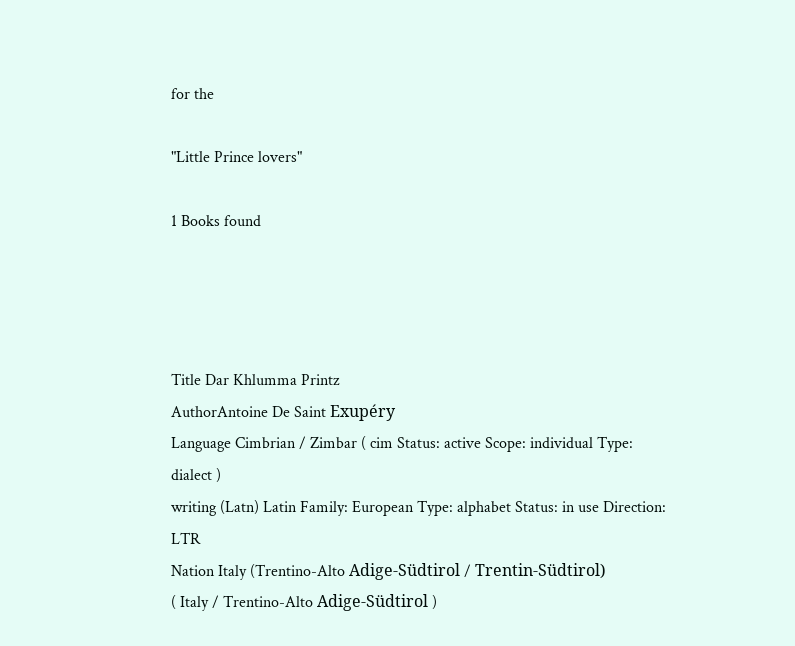for the

"Little Prince lovers"

1 Books found




Title Dar Khlumma Printz
AuthorAntoine De Saint Exupéry
Language Cimbrian / Zimbar ( cim Status: active Scope: individual Type: dialect )
writing (Latn) Latin Family: European Type: alphabet Status: in use Direction: LTR
Nation Italy (Trentino-Alto Adige-Südtirol / Trentin-Südtirol)
( Italy / Trentino-Alto Adige-Südtirol )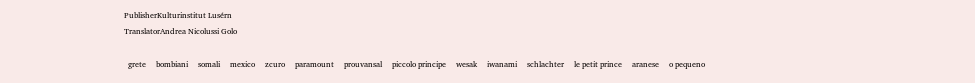PublisherKulturinstitut Lusérn
TranslatorAndrea Nicolussi Golo

  grete     bombiani     somali     mexico     zcuro     paramount     prouvansal     piccolo principe     wesak     iwanami     schlachter     le petit prince     aranese     o pequeno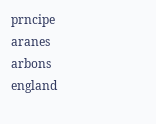prncipe     aranes     arbons     england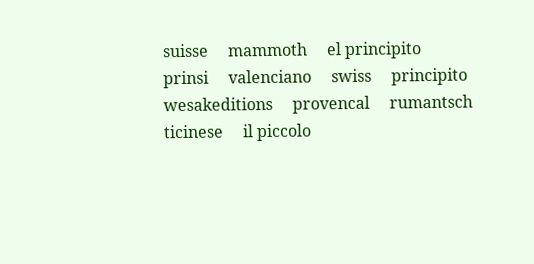suisse     mammoth     el principito     prinsi     valenciano     swiss     principito     wesakeditions     provencal     rumantsch     ticinese     il piccolo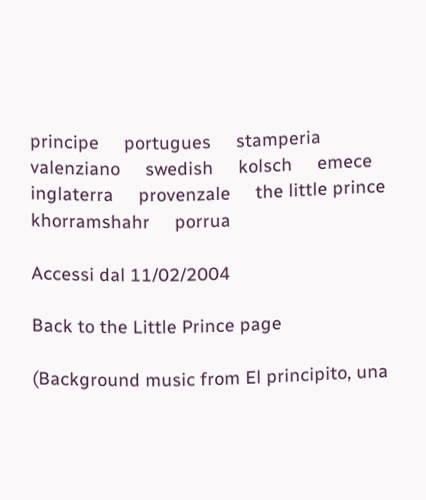principe     portugues     stamperia     valenziano     swedish     kolsch     emece     inglaterra     provenzale     the little prince     khorramshahr     porrua

Accessi dal 11/02/2004

Back to the Little Prince page

(Background music from El principito, una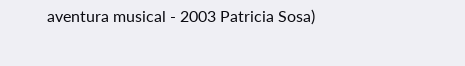aventura musical - 2003 Patricia Sosa)